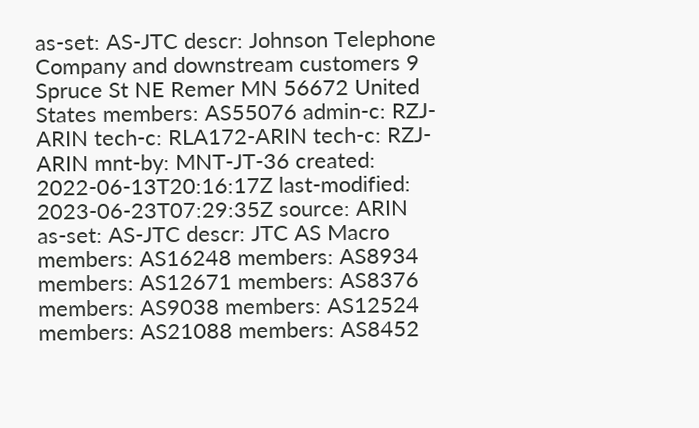as-set: AS-JTC descr: Johnson Telephone Company and downstream customers 9 Spruce St NE Remer MN 56672 United States members: AS55076 admin-c: RZJ-ARIN tech-c: RLA172-ARIN tech-c: RZJ-ARIN mnt-by: MNT-JT-36 created: 2022-06-13T20:16:17Z last-modified: 2023-06-23T07:29:35Z source: ARIN
as-set: AS-JTC descr: JTC AS Macro members: AS16248 members: AS8934 members: AS12671 members: AS8376 members: AS9038 members: AS12524 members: AS21088 members: AS8452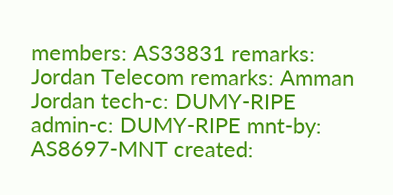members: AS33831 remarks: Jordan Telecom remarks: Amman Jordan tech-c: DUMY-RIPE admin-c: DUMY-RIPE mnt-by: AS8697-MNT created: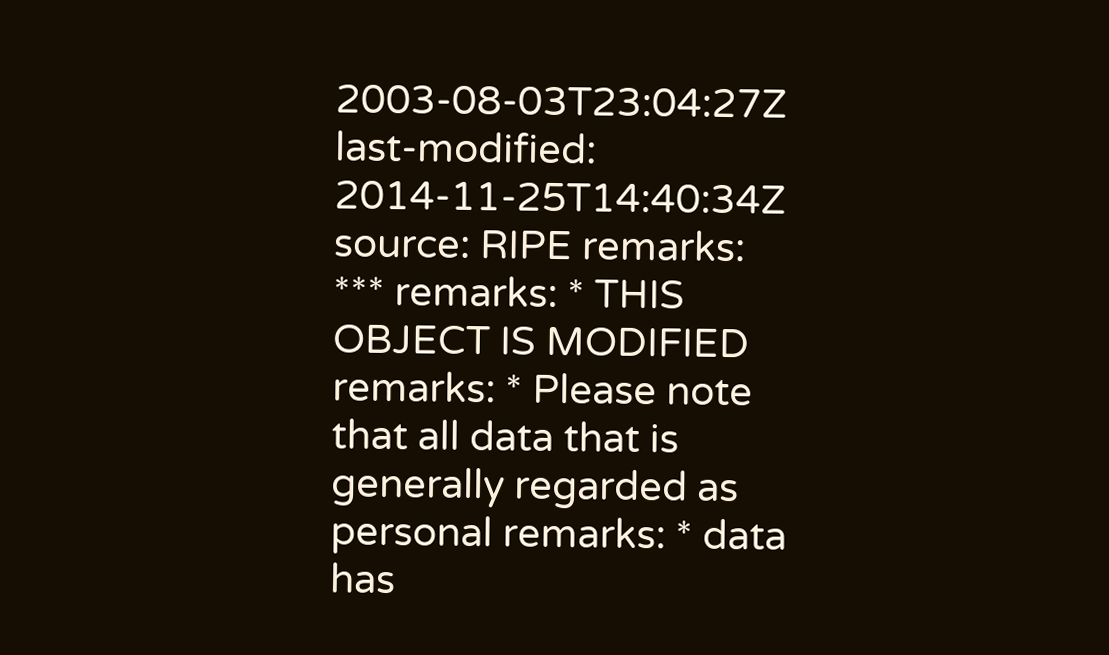2003-08-03T23:04:27Z last-modified: 2014-11-25T14:40:34Z source: RIPE remarks: *** remarks: * THIS OBJECT IS MODIFIED remarks: * Please note that all data that is generally regarded as personal remarks: * data has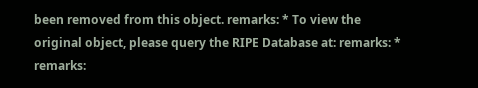been removed from this object. remarks: * To view the original object, please query the RIPE Database at: remarks: * remarks: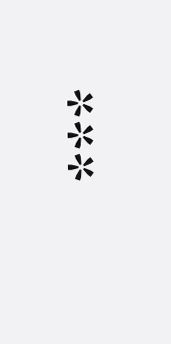***